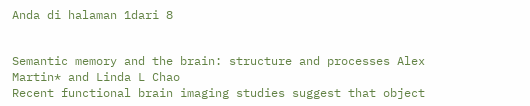Anda di halaman 1dari 8


Semantic memory and the brain: structure and processes Alex Martin* and Linda L Chao
Recent functional brain imaging studies suggest that object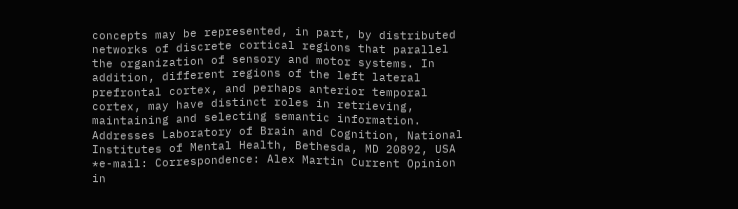concepts may be represented, in part, by distributed networks of discrete cortical regions that parallel the organization of sensory and motor systems. In addition, different regions of the left lateral prefrontal cortex, and perhaps anterior temporal cortex, may have distinct roles in retrieving, maintaining and selecting semantic information.
Addresses Laboratory of Brain and Cognition, National Institutes of Mental Health, Bethesda, MD 20892, USA *e-mail: Correspondence: Alex Martin Current Opinion in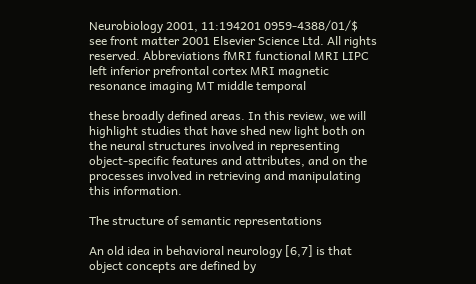Neurobiology 2001, 11:194201 0959-4388/01/$ see front matter 2001 Elsevier Science Ltd. All rights reserved. Abbreviations fMRI functional MRI LIPC left inferior prefrontal cortex MRI magnetic resonance imaging MT middle temporal

these broadly defined areas. In this review, we will highlight studies that have shed new light both on the neural structures involved in representing object-specific features and attributes, and on the processes involved in retrieving and manipulating this information.

The structure of semantic representations

An old idea in behavioral neurology [6,7] is that object concepts are defined by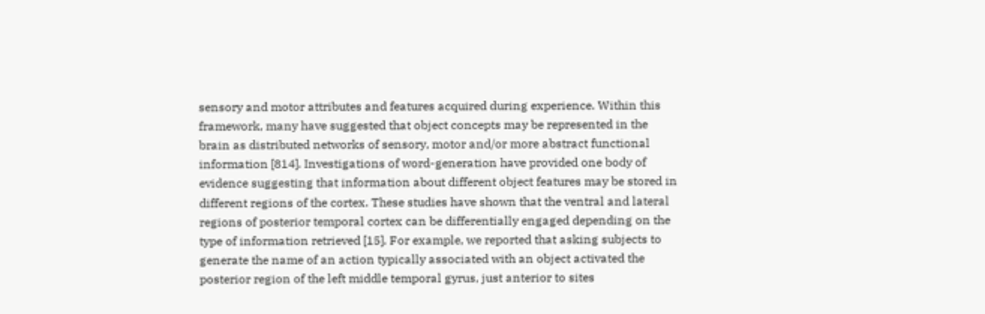sensory and motor attributes and features acquired during experience. Within this framework, many have suggested that object concepts may be represented in the brain as distributed networks of sensory, motor and/or more abstract functional information [814]. Investigations of word-generation have provided one body of evidence suggesting that information about different object features may be stored in different regions of the cortex. These studies have shown that the ventral and lateral regions of posterior temporal cortex can be differentially engaged depending on the type of information retrieved [15]. For example, we reported that asking subjects to generate the name of an action typically associated with an object activated the posterior region of the left middle temporal gyrus, just anterior to sites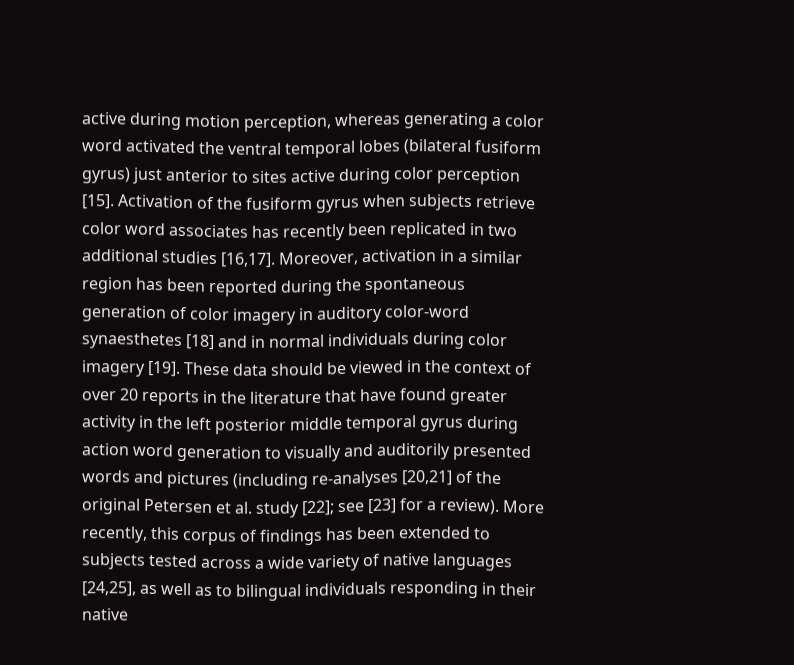active during motion perception, whereas generating a color word activated the ventral temporal lobes (bilateral fusiform gyrus) just anterior to sites active during color perception [15]. Activation of the fusiform gyrus when subjects retrieve color word associates has recently been replicated in two additional studies [16,17]. Moreover, activation in a similar region has been reported during the spontaneous generation of color imagery in auditory color-word synaesthetes [18] and in normal individuals during color imagery [19]. These data should be viewed in the context of over 20 reports in the literature that have found greater activity in the left posterior middle temporal gyrus during action word generation to visually and auditorily presented words and pictures (including re-analyses [20,21] of the original Petersen et al. study [22]; see [23] for a review). More recently, this corpus of findings has been extended to subjects tested across a wide variety of native languages [24,25], as well as to bilingual individuals responding in their native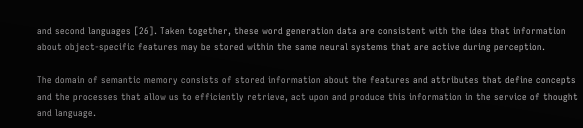and second languages [26]. Taken together, these word generation data are consistent with the idea that information about object-specific features may be stored within the same neural systems that are active during perception.

The domain of semantic memory consists of stored information about the features and attributes that define concepts and the processes that allow us to efficiently retrieve, act upon and produce this information in the service of thought and language.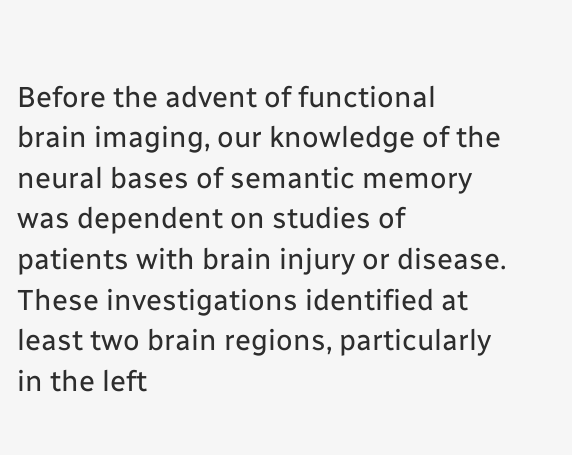Before the advent of functional brain imaging, our knowledge of the neural bases of semantic memory was dependent on studies of patients with brain injury or disease. These investigations identified at least two brain regions, particularly in the left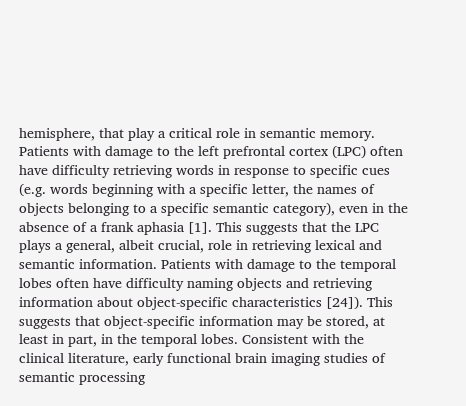hemisphere, that play a critical role in semantic memory. Patients with damage to the left prefrontal cortex (LPC) often have difficulty retrieving words in response to specific cues (e.g. words beginning with a specific letter, the names of objects belonging to a specific semantic category), even in the absence of a frank aphasia [1]. This suggests that the LPC plays a general, albeit crucial, role in retrieving lexical and semantic information. Patients with damage to the temporal lobes often have difficulty naming objects and retrieving information about object-specific characteristics [24]). This suggests that object-specific information may be stored, at least in part, in the temporal lobes. Consistent with the clinical literature, early functional brain imaging studies of semantic processing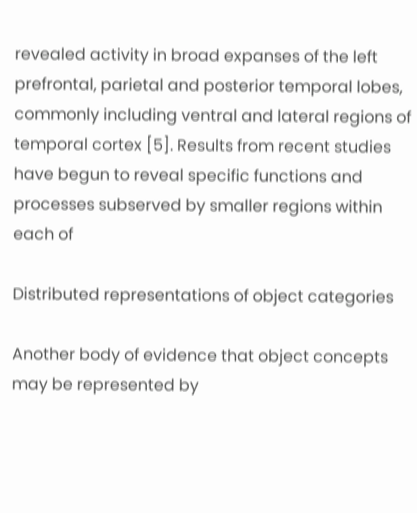revealed activity in broad expanses of the left prefrontal, parietal and posterior temporal lobes, commonly including ventral and lateral regions of temporal cortex [5]. Results from recent studies have begun to reveal specific functions and processes subserved by smaller regions within each of

Distributed representations of object categories

Another body of evidence that object concepts may be represented by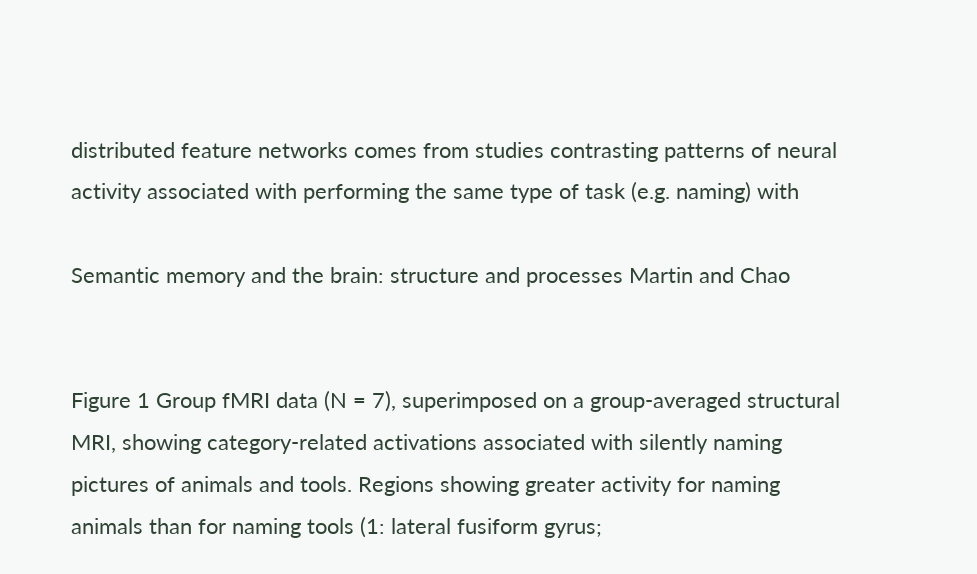distributed feature networks comes from studies contrasting patterns of neural activity associated with performing the same type of task (e.g. naming) with

Semantic memory and the brain: structure and processes Martin and Chao


Figure 1 Group fMRI data (N = 7), superimposed on a group-averaged structural MRI, showing category-related activations associated with silently naming pictures of animals and tools. Regions showing greater activity for naming animals than for naming tools (1: lateral fusiform gyrus;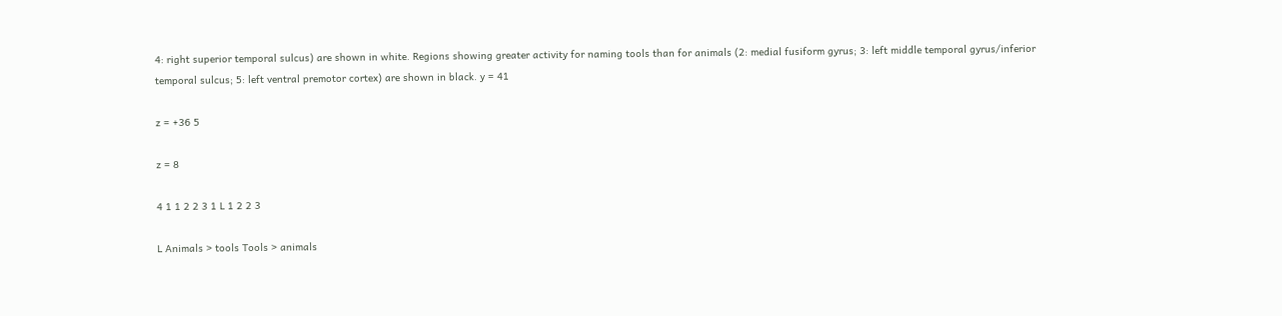4: right superior temporal sulcus) are shown in white. Regions showing greater activity for naming tools than for animals (2: medial fusiform gyrus; 3: left middle temporal gyrus/inferior temporal sulcus; 5: left ventral premotor cortex) are shown in black. y = 41

z = +36 5

z = 8

4 1 1 2 2 3 1 L 1 2 2 3

L Animals > tools Tools > animals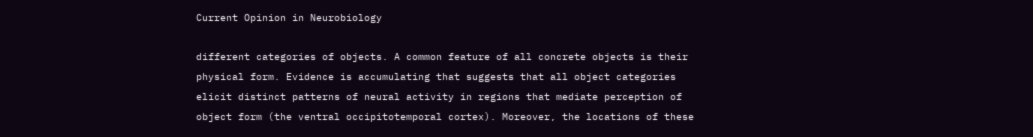Current Opinion in Neurobiology

different categories of objects. A common feature of all concrete objects is their physical form. Evidence is accumulating that suggests that all object categories elicit distinct patterns of neural activity in regions that mediate perception of object form (the ventral occipitotemporal cortex). Moreover, the locations of these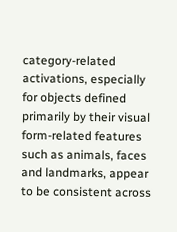category-related activations, especially for objects defined primarily by their visual form-related features such as animals, faces and landmarks, appear to be consistent across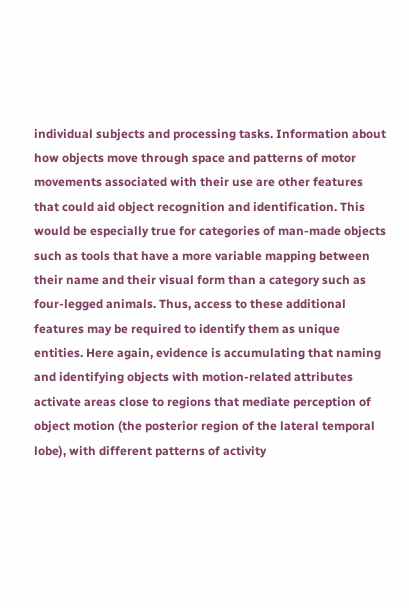individual subjects and processing tasks. Information about how objects move through space and patterns of motor movements associated with their use are other features that could aid object recognition and identification. This would be especially true for categories of man-made objects such as tools that have a more variable mapping between their name and their visual form than a category such as four-legged animals. Thus, access to these additional features may be required to identify them as unique entities. Here again, evidence is accumulating that naming and identifying objects with motion-related attributes activate areas close to regions that mediate perception of object motion (the posterior region of the lateral temporal lobe), with different patterns of activity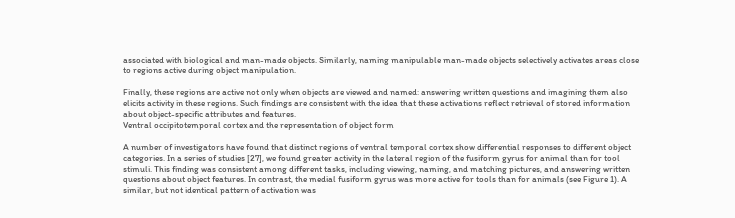associated with biological and man-made objects. Similarly, naming manipulable man-made objects selectively activates areas close to regions active during object manipulation.

Finally, these regions are active not only when objects are viewed and named: answering written questions and imagining them also elicits activity in these regions. Such findings are consistent with the idea that these activations reflect retrieval of stored information about object-specific attributes and features.
Ventral occipitotemporal cortex and the representation of object form

A number of investigators have found that distinct regions of ventral temporal cortex show differential responses to different object categories. In a series of studies [27], we found greater activity in the lateral region of the fusiform gyrus for animal than for tool stimuli. This finding was consistent among different tasks, including viewing, naming, and matching pictures, and answering written questions about object features. In contrast, the medial fusiform gyrus was more active for tools than for animals (see Figure 1). A similar, but not identical pattern of activation was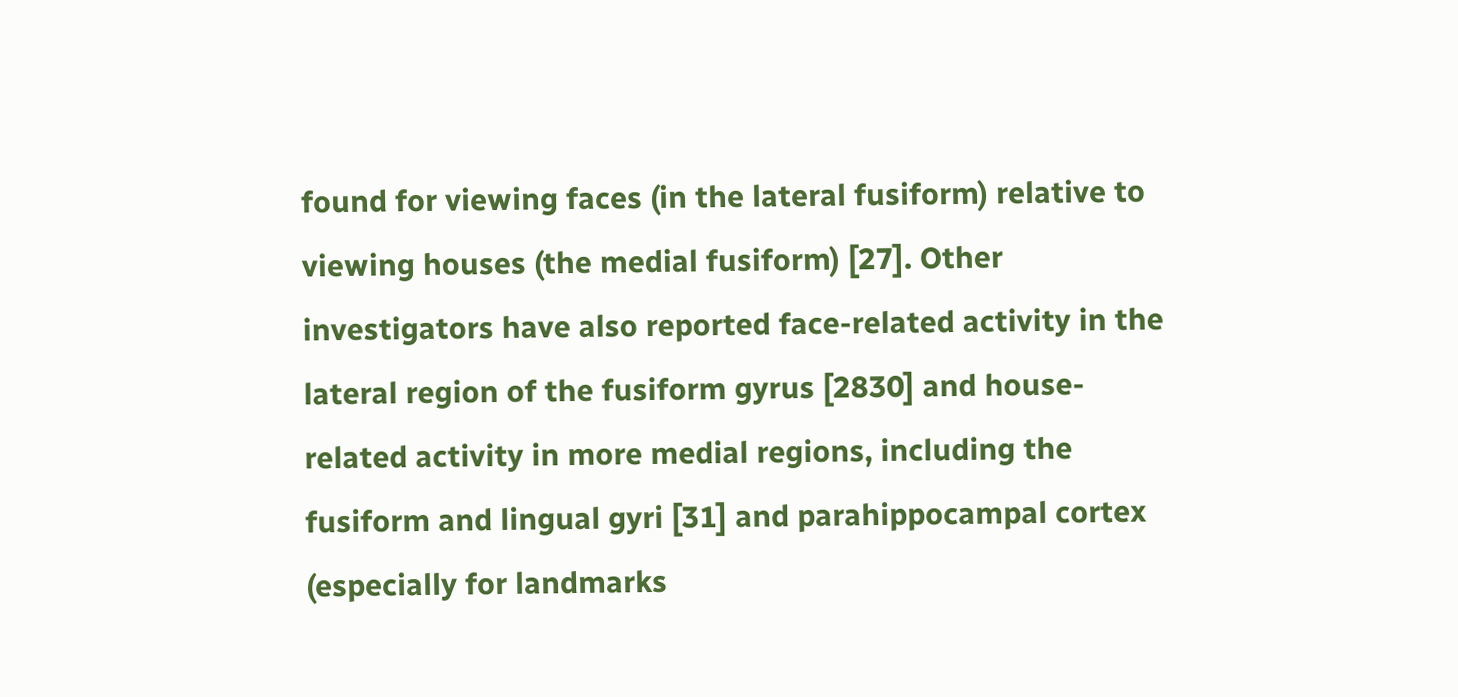found for viewing faces (in the lateral fusiform) relative to viewing houses (the medial fusiform) [27]. Other investigators have also reported face-related activity in the lateral region of the fusiform gyrus [2830] and house-related activity in more medial regions, including the fusiform and lingual gyri [31] and parahippocampal cortex (especially for landmarks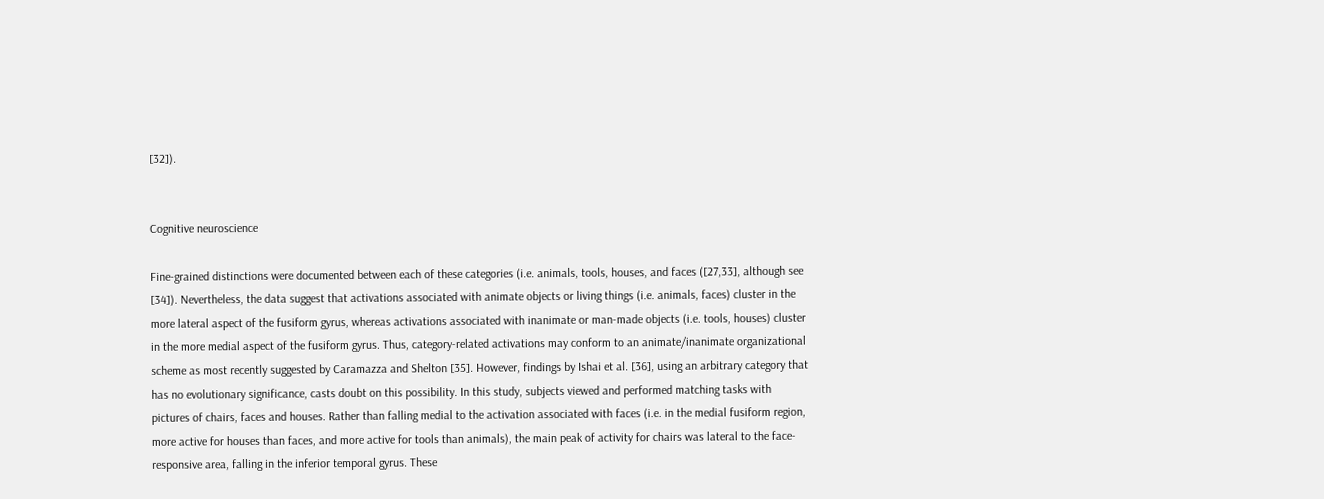[32]).


Cognitive neuroscience

Fine-grained distinctions were documented between each of these categories (i.e. animals, tools, houses, and faces ([27,33], although see [34]). Nevertheless, the data suggest that activations associated with animate objects or living things (i.e. animals, faces) cluster in the more lateral aspect of the fusiform gyrus, whereas activations associated with inanimate or man-made objects (i.e. tools, houses) cluster in the more medial aspect of the fusiform gyrus. Thus, category-related activations may conform to an animate/inanimate organizational scheme as most recently suggested by Caramazza and Shelton [35]. However, findings by Ishai et al. [36], using an arbitrary category that has no evolutionary significance, casts doubt on this possibility. In this study, subjects viewed and performed matching tasks with pictures of chairs, faces and houses. Rather than falling medial to the activation associated with faces (i.e. in the medial fusiform region, more active for houses than faces, and more active for tools than animals), the main peak of activity for chairs was lateral to the face-responsive area, falling in the inferior temporal gyrus. These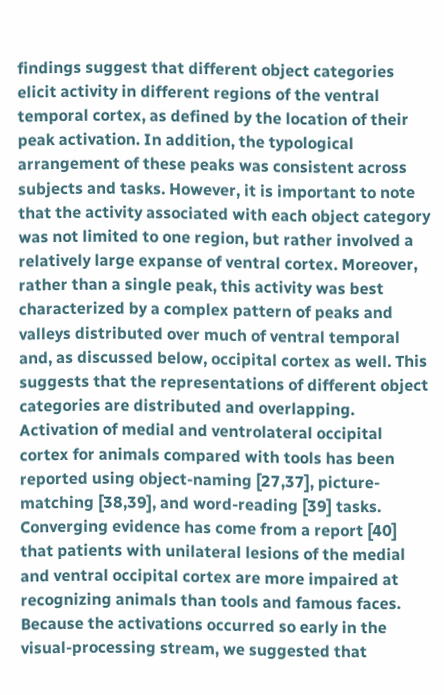findings suggest that different object categories elicit activity in different regions of the ventral temporal cortex, as defined by the location of their peak activation. In addition, the typological arrangement of these peaks was consistent across subjects and tasks. However, it is important to note that the activity associated with each object category was not limited to one region, but rather involved a relatively large expanse of ventral cortex. Moreover, rather than a single peak, this activity was best characterized by a complex pattern of peaks and valleys distributed over much of ventral temporal and, as discussed below, occipital cortex as well. This suggests that the representations of different object categories are distributed and overlapping. Activation of medial and ventrolateral occipital cortex for animals compared with tools has been reported using object-naming [27,37], picture-matching [38,39], and word-reading [39] tasks. Converging evidence has come from a report [40] that patients with unilateral lesions of the medial and ventral occipital cortex are more impaired at recognizing animals than tools and famous faces. Because the activations occurred so early in the visual-processing stream, we suggested that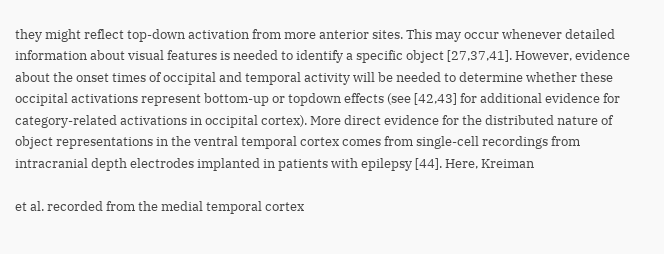they might reflect top-down activation from more anterior sites. This may occur whenever detailed information about visual features is needed to identify a specific object [27,37,41]. However, evidence about the onset times of occipital and temporal activity will be needed to determine whether these occipital activations represent bottom-up or topdown effects (see [42,43] for additional evidence for category-related activations in occipital cortex). More direct evidence for the distributed nature of object representations in the ventral temporal cortex comes from single-cell recordings from intracranial depth electrodes implanted in patients with epilepsy [44]. Here, Kreiman

et al. recorded from the medial temporal cortex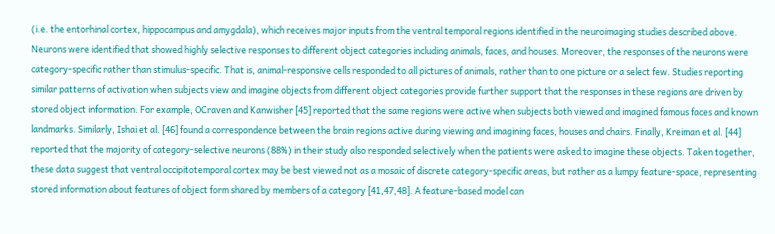(i.e. the entorhinal cortex, hippocampus and amygdala), which receives major inputs from the ventral temporal regions identified in the neuroimaging studies described above. Neurons were identified that showed highly selective responses to different object categories including animals, faces, and houses. Moreover, the responses of the neurons were category-specific rather than stimulus-specific. That is, animal-responsive cells responded to all pictures of animals, rather than to one picture or a select few. Studies reporting similar patterns of activation when subjects view and imagine objects from different object categories provide further support that the responses in these regions are driven by stored object information. For example, OCraven and Kanwisher [45] reported that the same regions were active when subjects both viewed and imagined famous faces and known landmarks. Similarly, Ishai et al. [46] found a correspondence between the brain regions active during viewing and imagining faces, houses and chairs. Finally, Kreiman et al. [44] reported that the majority of category-selective neurons (88%) in their study also responded selectively when the patients were asked to imagine these objects. Taken together, these data suggest that ventral occipitotemporal cortex may be best viewed not as a mosaic of discrete category-specific areas, but rather as a lumpy feature-space, representing stored information about features of object form shared by members of a category [41,47,48]. A feature-based model can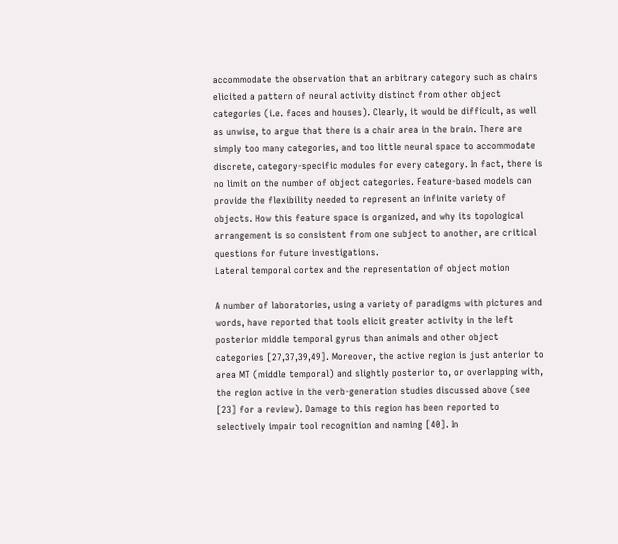accommodate the observation that an arbitrary category such as chairs elicited a pattern of neural activity distinct from other object categories (i.e. faces and houses). Clearly, it would be difficult, as well as unwise, to argue that there is a chair area in the brain. There are simply too many categories, and too little neural space to accommodate discrete, category-specific modules for every category. In fact, there is no limit on the number of object categories. Feature-based models can provide the flexibility needed to represent an infinite variety of objects. How this feature space is organized, and why its topological arrangement is so consistent from one subject to another, are critical questions for future investigations.
Lateral temporal cortex and the representation of object motion

A number of laboratories, using a variety of paradigms with pictures and words, have reported that tools elicit greater activity in the left posterior middle temporal gyrus than animals and other object categories [27,37,39,49]. Moreover, the active region is just anterior to area MT (middle temporal) and slightly posterior to, or overlapping with, the region active in the verb-generation studies discussed above (see [23] for a review). Damage to this region has been reported to selectively impair tool recognition and naming [40]. In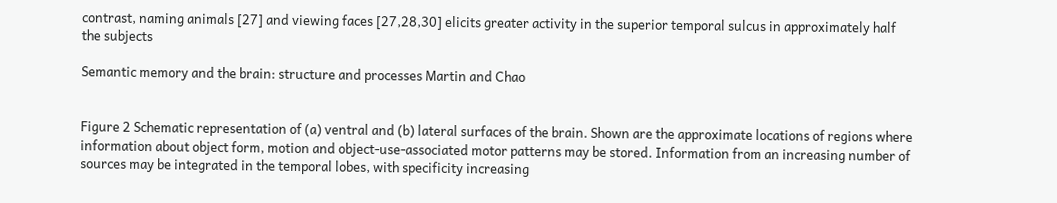contrast, naming animals [27] and viewing faces [27,28,30] elicits greater activity in the superior temporal sulcus in approximately half the subjects

Semantic memory and the brain: structure and processes Martin and Chao


Figure 2 Schematic representation of (a) ventral and (b) lateral surfaces of the brain. Shown are the approximate locations of regions where information about object form, motion and object-use-associated motor patterns may be stored. Information from an increasing number of sources may be integrated in the temporal lobes, with specificity increasing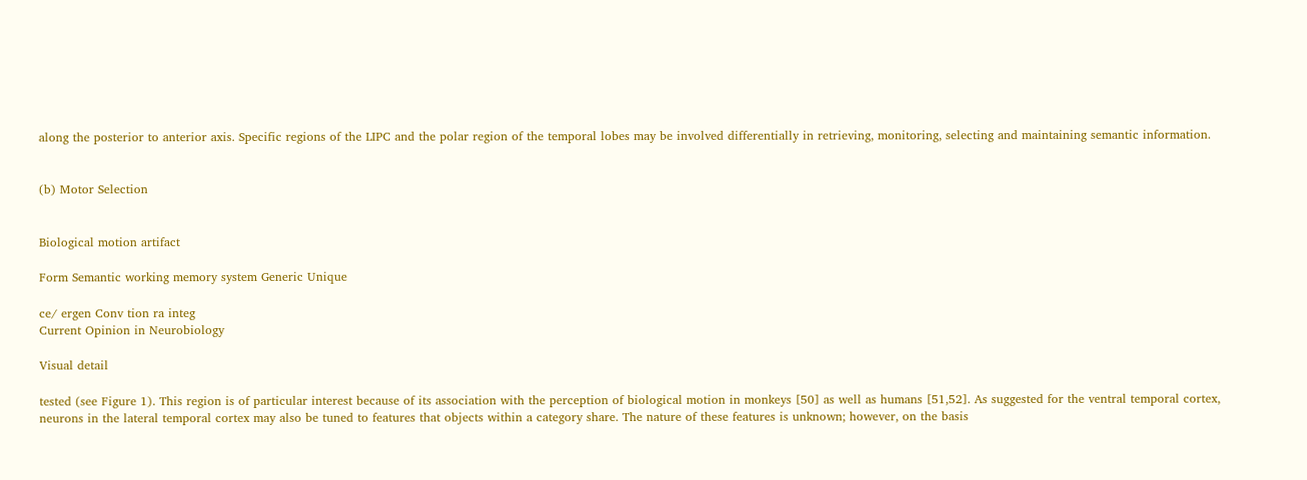along the posterior to anterior axis. Specific regions of the LIPC and the polar region of the temporal lobes may be involved differentially in retrieving, monitoring, selecting and maintaining semantic information.


(b) Motor Selection


Biological motion artifact

Form Semantic working memory system Generic Unique

ce/ ergen Conv tion ra integ
Current Opinion in Neurobiology

Visual detail

tested (see Figure 1). This region is of particular interest because of its association with the perception of biological motion in monkeys [50] as well as humans [51,52]. As suggested for the ventral temporal cortex, neurons in the lateral temporal cortex may also be tuned to features that objects within a category share. The nature of these features is unknown; however, on the basis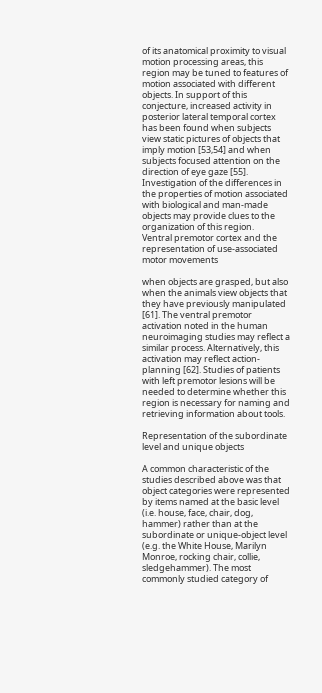of its anatomical proximity to visual motion processing areas, this region may be tuned to features of motion associated with different objects. In support of this conjecture, increased activity in posterior lateral temporal cortex has been found when subjects view static pictures of objects that imply motion [53,54] and when subjects focused attention on the direction of eye gaze [55]. Investigation of the differences in the properties of motion associated with biological and man-made objects may provide clues to the organization of this region.
Ventral premotor cortex and the representation of use-associated motor movements

when objects are grasped, but also when the animals view objects that they have previously manipulated [61]. The ventral premotor activation noted in the human neuroimaging studies may reflect a similar process. Alternatively, this activation may reflect action-planning [62]. Studies of patients with left premotor lesions will be needed to determine whether this region is necessary for naming and retrieving information about tools.

Representation of the subordinate level and unique objects

A common characteristic of the studies described above was that object categories were represented by items named at the basic level (i.e. house, face, chair, dog, hammer) rather than at the subordinate or unique-object level (e.g. the White House, Marilyn Monroe, rocking chair, collie, sledgehammer). The most commonly studied category of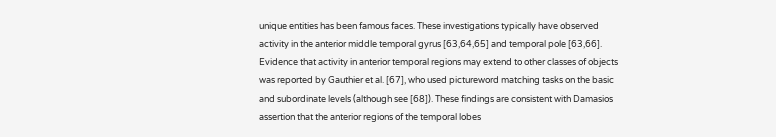unique entities has been famous faces. These investigations typically have observed activity in the anterior middle temporal gyrus [63,64,65] and temporal pole [63,66]. Evidence that activity in anterior temporal regions may extend to other classes of objects was reported by Gauthier et al. [67], who used pictureword matching tasks on the basic and subordinate levels (although see [68]). These findings are consistent with Damasios assertion that the anterior regions of the temporal lobes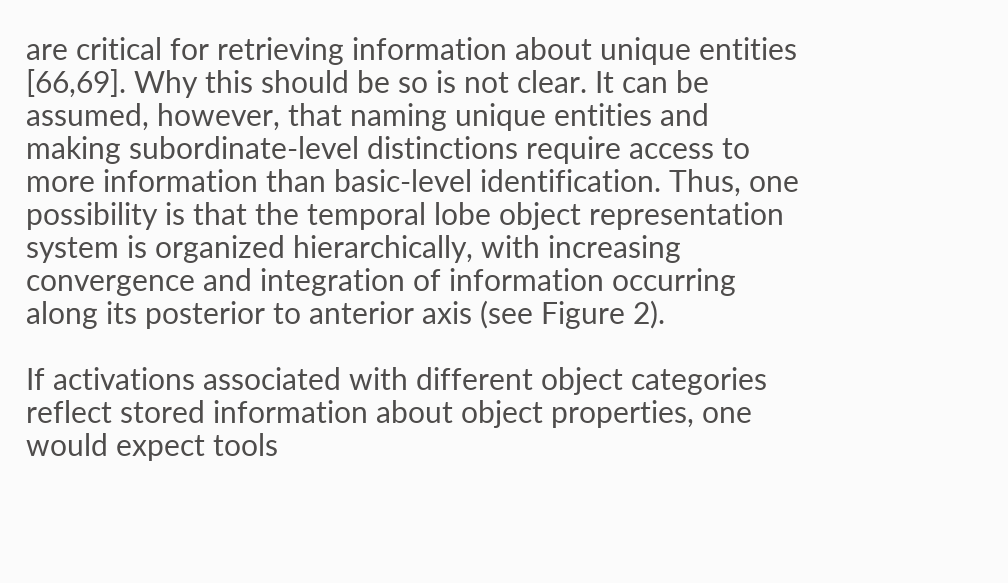are critical for retrieving information about unique entities [66,69]. Why this should be so is not clear. It can be assumed, however, that naming unique entities and making subordinate-level distinctions require access to more information than basic-level identification. Thus, one possibility is that the temporal lobe object representation system is organized hierarchically, with increasing convergence and integration of information occurring along its posterior to anterior axis (see Figure 2).

If activations associated with different object categories reflect stored information about object properties, one would expect tools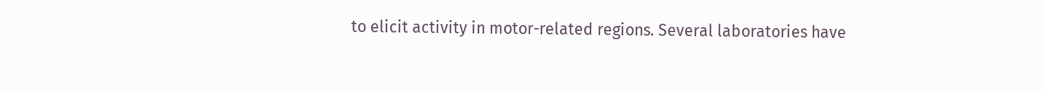to elicit activity in motor-related regions. Several laboratories have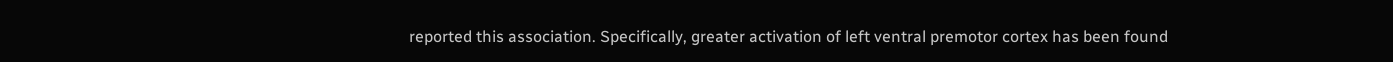reported this association. Specifically, greater activation of left ventral premotor cortex has been found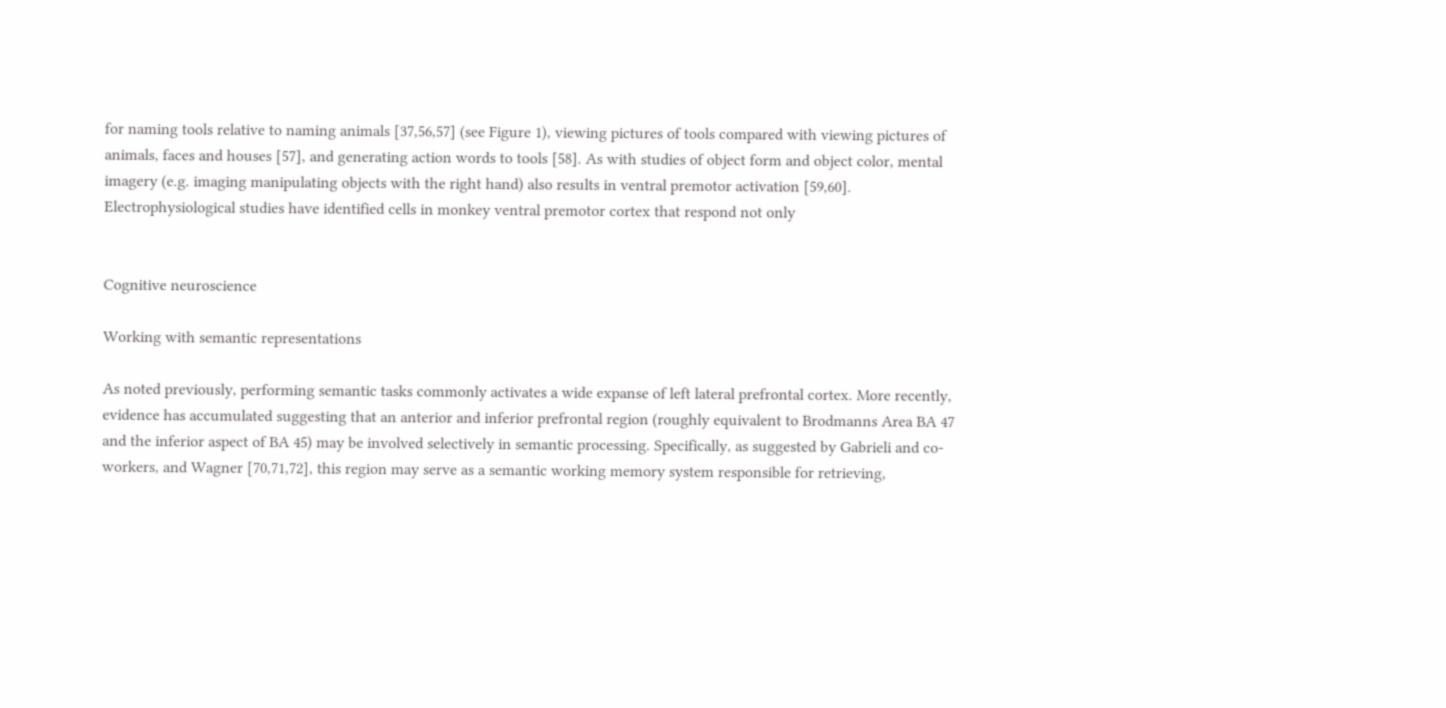for naming tools relative to naming animals [37,56,57] (see Figure 1), viewing pictures of tools compared with viewing pictures of animals, faces and houses [57], and generating action words to tools [58]. As with studies of object form and object color, mental imagery (e.g. imaging manipulating objects with the right hand) also results in ventral premotor activation [59,60]. Electrophysiological studies have identified cells in monkey ventral premotor cortex that respond not only


Cognitive neuroscience

Working with semantic representations

As noted previously, performing semantic tasks commonly activates a wide expanse of left lateral prefrontal cortex. More recently, evidence has accumulated suggesting that an anterior and inferior prefrontal region (roughly equivalent to Brodmanns Area BA 47 and the inferior aspect of BA 45) may be involved selectively in semantic processing. Specifically, as suggested by Gabrieli and co-workers, and Wagner [70,71,72], this region may serve as a semantic working memory system responsible for retrieving,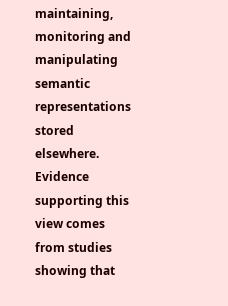maintaining, monitoring and manipulating semantic representations stored elsewhere. Evidence supporting this view comes from studies showing that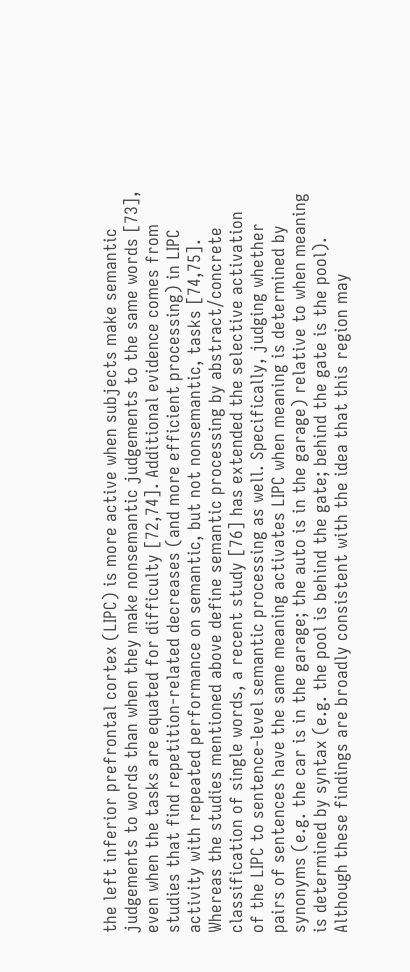the left inferior prefrontal cortex (LIPC) is more active when subjects make semantic judgements to words than when they make nonsemantic judgements to the same words [73], even when the tasks are equated for difficulty [72,74]. Additional evidence comes from studies that find repetition-related decreases (and more efficient processing) in LIPC activity with repeated performance on semantic, but not nonsemantic, tasks [74,75]. Whereas the studies mentioned above define semantic processing by abstract/concrete classification of single words, a recent study [76] has extended the selective activation of the LIPC to sentence-level semantic processing as well. Specifically, judging whether pairs of sentences have the same meaning activates LIPC when meaning is determined by synonyms (e.g. the car is in the garage; the auto is in the garage) relative to when meaning is determined by syntax (e.g. the pool is behind the gate; behind the gate is the pool). Although these findings are broadly consistent with the idea that this region may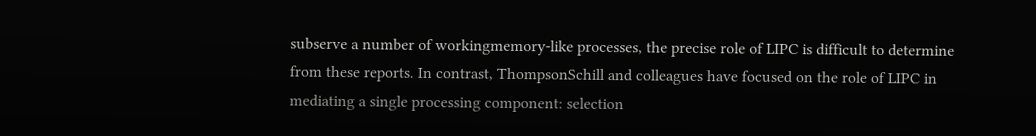subserve a number of workingmemory-like processes, the precise role of LIPC is difficult to determine from these reports. In contrast, ThompsonSchill and colleagues have focused on the role of LIPC in mediating a single processing component: selection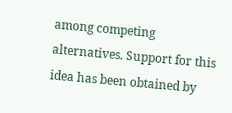among competing alternatives. Support for this idea has been obtained by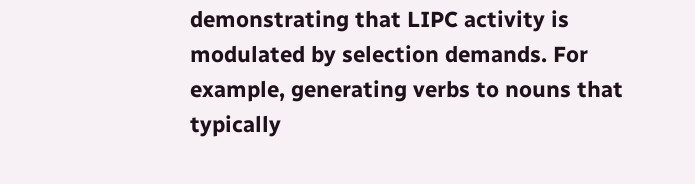demonstrating that LIPC activity is modulated by selection demands. For example, generating verbs to nouns that typically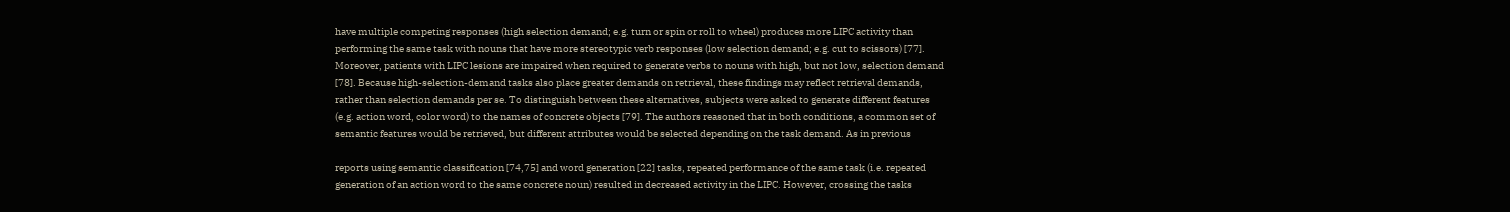have multiple competing responses (high selection demand; e.g. turn or spin or roll to wheel) produces more LIPC activity than performing the same task with nouns that have more stereotypic verb responses (low selection demand; e.g. cut to scissors) [77]. Moreover, patients with LIPC lesions are impaired when required to generate verbs to nouns with high, but not low, selection demand [78]. Because high-selection-demand tasks also place greater demands on retrieval, these findings may reflect retrieval demands, rather than selection demands per se. To distinguish between these alternatives, subjects were asked to generate different features (e.g. action word, color word) to the names of concrete objects [79]. The authors reasoned that in both conditions, a common set of semantic features would be retrieved, but different attributes would be selected depending on the task demand. As in previous

reports using semantic classification [74,75] and word generation [22] tasks, repeated performance of the same task (i.e. repeated generation of an action word to the same concrete noun) resulted in decreased activity in the LIPC. However, crossing the tasks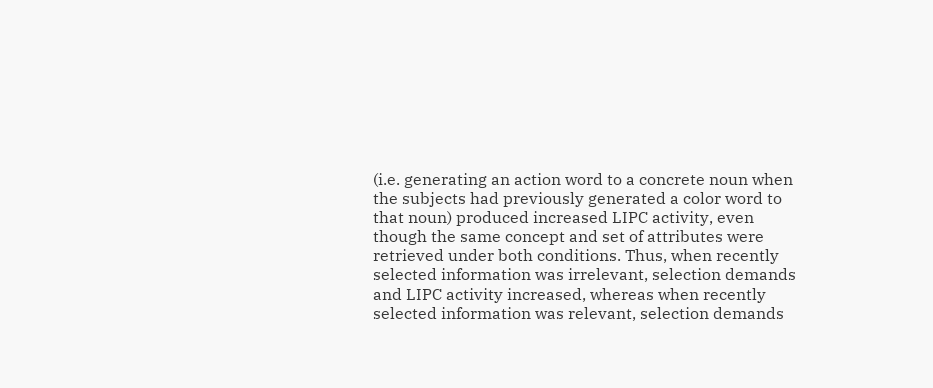(i.e. generating an action word to a concrete noun when the subjects had previously generated a color word to that noun) produced increased LIPC activity, even though the same concept and set of attributes were retrieved under both conditions. Thus, when recently selected information was irrelevant, selection demands and LIPC activity increased, whereas when recently selected information was relevant, selection demands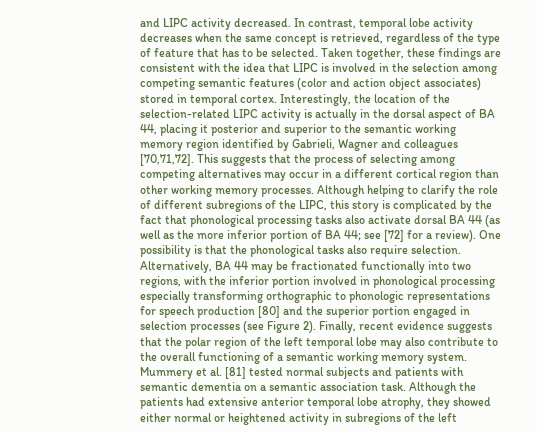and LIPC activity decreased. In contrast, temporal lobe activity decreases when the same concept is retrieved, regardless of the type of feature that has to be selected. Taken together, these findings are consistent with the idea that LIPC is involved in the selection among competing semantic features (color and action object associates) stored in temporal cortex. Interestingly, the location of the selection-related LIPC activity is actually in the dorsal aspect of BA 44, placing it posterior and superior to the semantic working memory region identified by Gabrieli, Wagner and colleagues [70,71,72]. This suggests that the process of selecting among competing alternatives may occur in a different cortical region than other working memory processes. Although helping to clarify the role of different subregions of the LIPC, this story is complicated by the fact that phonological processing tasks also activate dorsal BA 44 (as well as the more inferior portion of BA 44; see [72] for a review). One possibility is that the phonological tasks also require selection. Alternatively, BA 44 may be fractionated functionally into two regions, with the inferior portion involved in phonological processing especially transforming orthographic to phonologic representations for speech production [80] and the superior portion engaged in selection processes (see Figure 2). Finally, recent evidence suggests that the polar region of the left temporal lobe may also contribute to the overall functioning of a semantic working memory system. Mummery et al. [81] tested normal subjects and patients with semantic dementia on a semantic association task. Although the patients had extensive anterior temporal lobe atrophy, they showed either normal or heightened activity in subregions of the left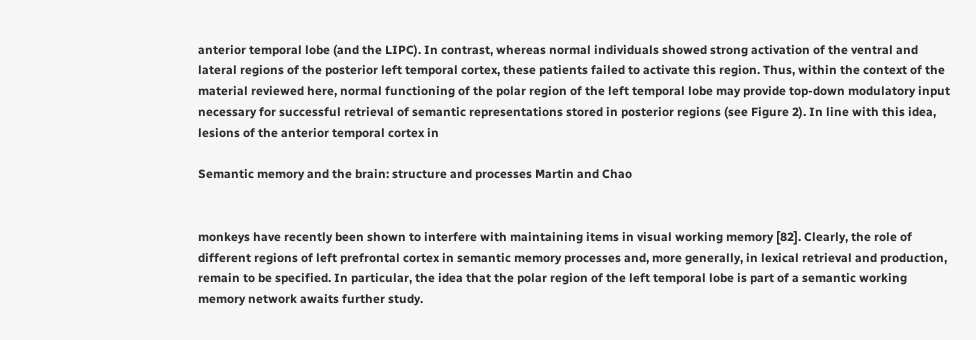anterior temporal lobe (and the LIPC). In contrast, whereas normal individuals showed strong activation of the ventral and lateral regions of the posterior left temporal cortex, these patients failed to activate this region. Thus, within the context of the material reviewed here, normal functioning of the polar region of the left temporal lobe may provide top-down modulatory input necessary for successful retrieval of semantic representations stored in posterior regions (see Figure 2). In line with this idea, lesions of the anterior temporal cortex in

Semantic memory and the brain: structure and processes Martin and Chao


monkeys have recently been shown to interfere with maintaining items in visual working memory [82]. Clearly, the role of different regions of left prefrontal cortex in semantic memory processes and, more generally, in lexical retrieval and production, remain to be specified. In particular, the idea that the polar region of the left temporal lobe is part of a semantic working memory network awaits further study.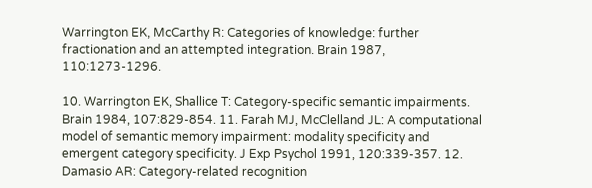Warrington EK, McCarthy R: Categories of knowledge: further fractionation and an attempted integration. Brain 1987, 110:1273-1296.

10. Warrington EK, Shallice T: Category-specific semantic impairments. Brain 1984, 107:829-854. 11. Farah MJ, McClelland JL: A computational model of semantic memory impairment: modality specificity and emergent category specificity. J Exp Psychol 1991, 120:339-357. 12. Damasio AR: Category-related recognition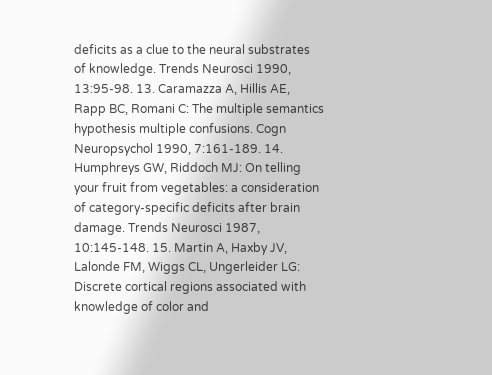deficits as a clue to the neural substrates of knowledge. Trends Neurosci 1990, 13:95-98. 13. Caramazza A, Hillis AE, Rapp BC, Romani C: The multiple semantics hypothesis multiple confusions. Cogn Neuropsychol 1990, 7:161-189. 14. Humphreys GW, Riddoch MJ: On telling your fruit from vegetables: a consideration of category-specific deficits after brain damage. Trends Neurosci 1987, 10:145-148. 15. Martin A, Haxby JV, Lalonde FM, Wiggs CL, Ungerleider LG: Discrete cortical regions associated with knowledge of color and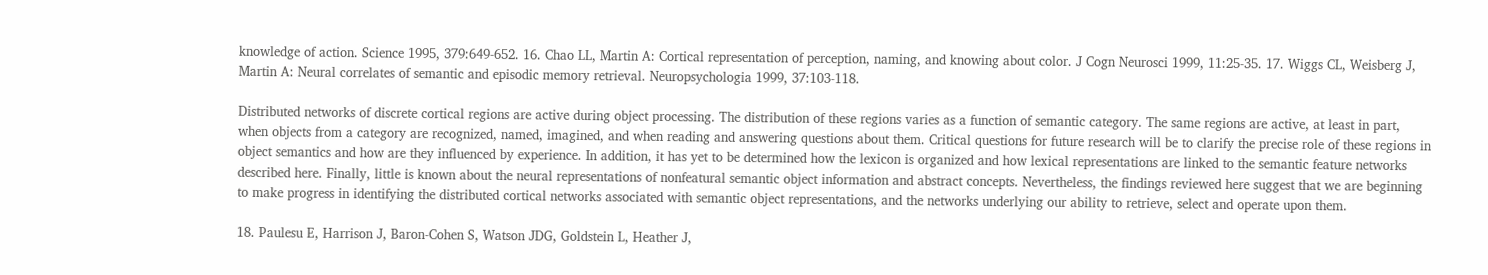knowledge of action. Science 1995, 379:649-652. 16. Chao LL, Martin A: Cortical representation of perception, naming, and knowing about color. J Cogn Neurosci 1999, 11:25-35. 17. Wiggs CL, Weisberg J, Martin A: Neural correlates of semantic and episodic memory retrieval. Neuropsychologia 1999, 37:103-118.

Distributed networks of discrete cortical regions are active during object processing. The distribution of these regions varies as a function of semantic category. The same regions are active, at least in part, when objects from a category are recognized, named, imagined, and when reading and answering questions about them. Critical questions for future research will be to clarify the precise role of these regions in object semantics and how are they influenced by experience. In addition, it has yet to be determined how the lexicon is organized and how lexical representations are linked to the semantic feature networks described here. Finally, little is known about the neural representations of nonfeatural semantic object information and abstract concepts. Nevertheless, the findings reviewed here suggest that we are beginning to make progress in identifying the distributed cortical networks associated with semantic object representations, and the networks underlying our ability to retrieve, select and operate upon them.

18. Paulesu E, Harrison J, Baron-Cohen S, Watson JDG, Goldstein L, Heather J,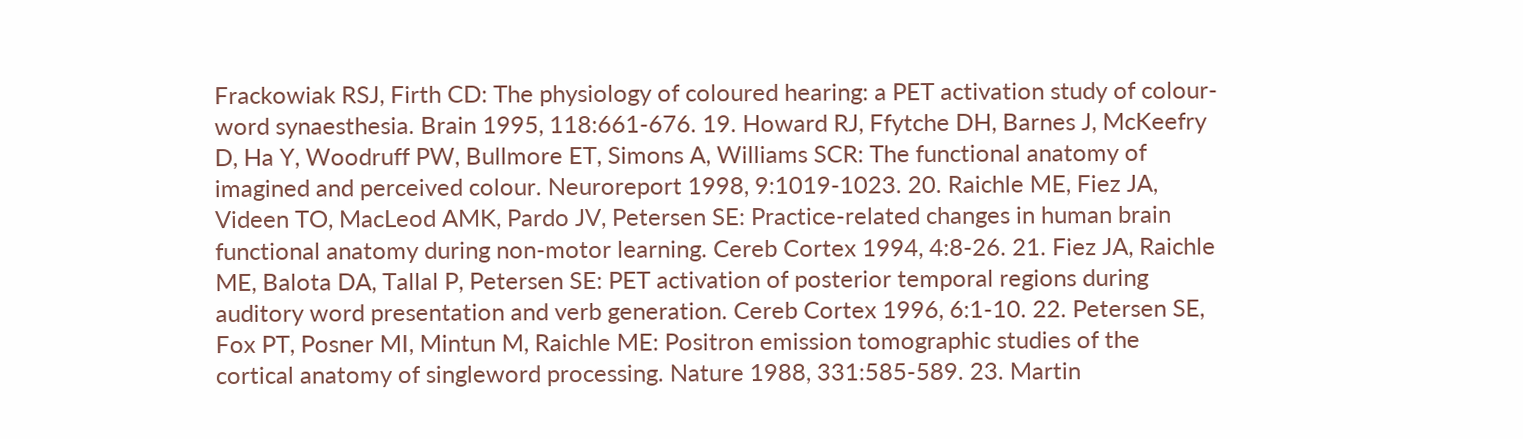Frackowiak RSJ, Firth CD: The physiology of coloured hearing: a PET activation study of colour-word synaesthesia. Brain 1995, 118:661-676. 19. Howard RJ, Ffytche DH, Barnes J, McKeefry D, Ha Y, Woodruff PW, Bullmore ET, Simons A, Williams SCR: The functional anatomy of imagined and perceived colour. Neuroreport 1998, 9:1019-1023. 20. Raichle ME, Fiez JA, Videen TO, MacLeod AMK, Pardo JV, Petersen SE: Practice-related changes in human brain functional anatomy during non-motor learning. Cereb Cortex 1994, 4:8-26. 21. Fiez JA, Raichle ME, Balota DA, Tallal P, Petersen SE: PET activation of posterior temporal regions during auditory word presentation and verb generation. Cereb Cortex 1996, 6:1-10. 22. Petersen SE, Fox PT, Posner MI, Mintun M, Raichle ME: Positron emission tomographic studies of the cortical anatomy of singleword processing. Nature 1988, 331:585-589. 23. Martin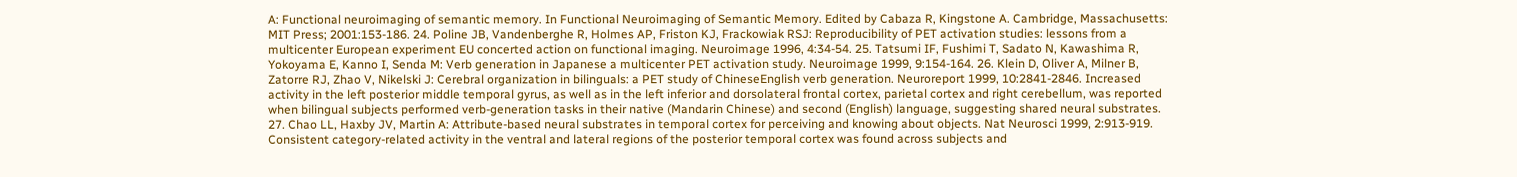A: Functional neuroimaging of semantic memory. In Functional Neuroimaging of Semantic Memory. Edited by Cabaza R, Kingstone A. Cambridge, Massachusetts: MIT Press; 2001:153-186. 24. Poline JB, Vandenberghe R, Holmes AP, Friston KJ, Frackowiak RSJ: Reproducibility of PET activation studies: lessons from a multicenter European experiment EU concerted action on functional imaging. Neuroimage 1996, 4:34-54. 25. Tatsumi IF, Fushimi T, Sadato N, Kawashima R, Yokoyama E, Kanno I, Senda M: Verb generation in Japanese a multicenter PET activation study. Neuroimage 1999, 9:154-164. 26. Klein D, Oliver A, Milner B, Zatorre RJ, Zhao V, Nikelski J: Cerebral organization in bilinguals: a PET study of ChineseEnglish verb generation. Neuroreport 1999, 10:2841-2846. Increased activity in the left posterior middle temporal gyrus, as well as in the left inferior and dorsolateral frontal cortex, parietal cortex and right cerebellum, was reported when bilingual subjects performed verb-generation tasks in their native (Mandarin Chinese) and second (English) language, suggesting shared neural substrates. 27. Chao LL, Haxby JV, Martin A: Attribute-based neural substrates in temporal cortex for perceiving and knowing about objects. Nat Neurosci 1999, 2:913-919. Consistent category-related activity in the ventral and lateral regions of the posterior temporal cortex was found across subjects and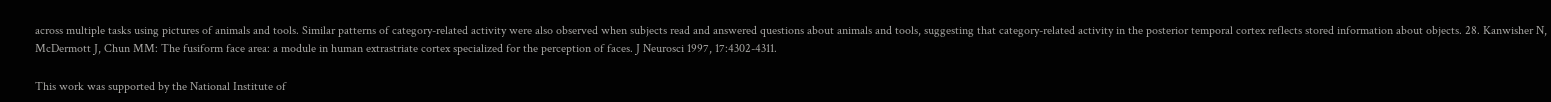across multiple tasks using pictures of animals and tools. Similar patterns of category-related activity were also observed when subjects read and answered questions about animals and tools, suggesting that category-related activity in the posterior temporal cortex reflects stored information about objects. 28. Kanwisher N, McDermott J, Chun MM: The fusiform face area: a module in human extrastriate cortex specialized for the perception of faces. J Neurosci 1997, 17:4302-4311.

This work was supported by the National Institute of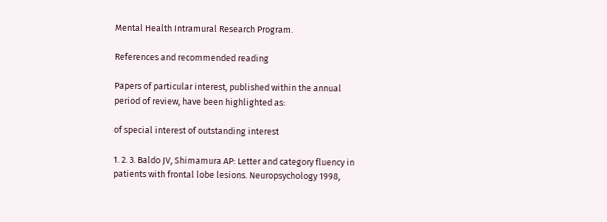Mental Health Intramural Research Program.

References and recommended reading

Papers of particular interest, published within the annual period of review, have been highlighted as:

of special interest of outstanding interest

1. 2. 3. Baldo JV, Shimamura AP: Letter and category fluency in patients with frontal lobe lesions. Neuropsychology 1998,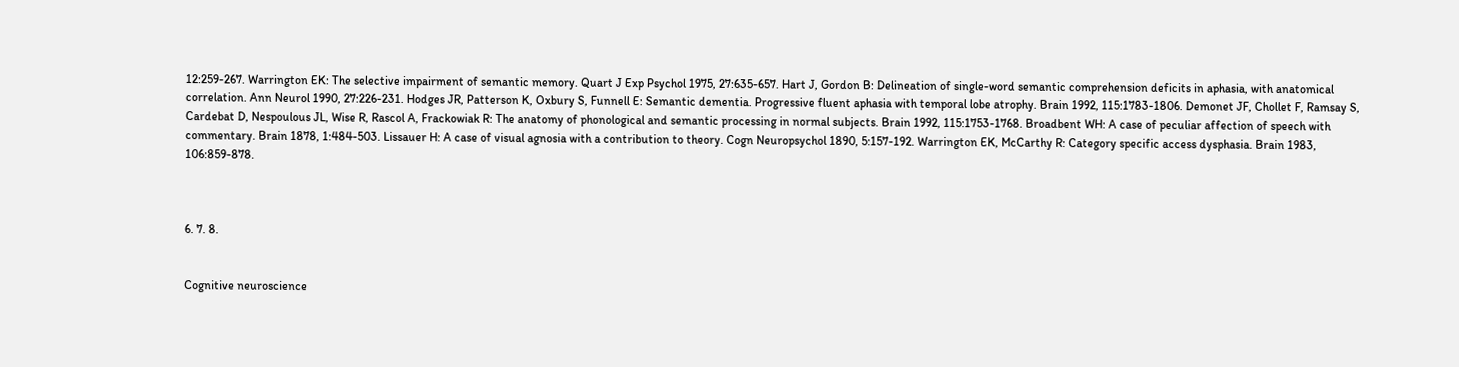12:259-267. Warrington EK: The selective impairment of semantic memory. Quart J Exp Psychol 1975, 27:635-657. Hart J, Gordon B: Delineation of single-word semantic comprehension deficits in aphasia, with anatomical correlation. Ann Neurol 1990, 27:226-231. Hodges JR, Patterson K, Oxbury S, Funnell E: Semantic dementia. Progressive fluent aphasia with temporal lobe atrophy. Brain 1992, 115:1783-1806. Demonet JF, Chollet F, Ramsay S, Cardebat D, Nespoulous JL, Wise R, Rascol A, Frackowiak R: The anatomy of phonological and semantic processing in normal subjects. Brain 1992, 115:1753-1768. Broadbent WH: A case of peculiar affection of speech with commentary. Brain 1878, 1:484-503. Lissauer H: A case of visual agnosia with a contribution to theory. Cogn Neuropsychol 1890, 5:157-192. Warrington EK, McCarthy R: Category specific access dysphasia. Brain 1983, 106:859-878.



6. 7. 8.


Cognitive neuroscience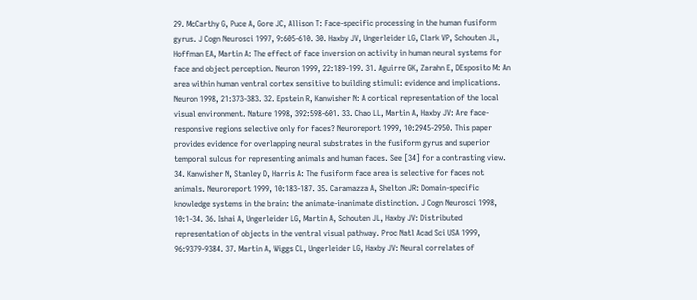29. McCarthy G, Puce A, Gore JC, Allison T: Face-specific processing in the human fusiform gyrus. J Cogn Neurosci 1997, 9:605-610. 30. Haxby JV, Ungerleider LG, Clark VP, Schouten JL, Hoffman EA, Martin A: The effect of face inversion on activity in human neural systems for face and object perception. Neuron 1999, 22:189-199. 31. Aguirre GK, Zarahn E, DEsposito M: An area within human ventral cortex sensitive to building stimuli: evidence and implications. Neuron 1998, 21:373-383. 32. Epstein R, Kanwisher N: A cortical representation of the local visual environment. Nature 1998, 392:598-601. 33. Chao LL, Martin A, Haxby JV: Are face-responsive regions selective only for faces? Neuroreport 1999, 10:2945-2950. This paper provides evidence for overlapping neural substrates in the fusiform gyrus and superior temporal sulcus for representing animals and human faces. See [34] for a contrasting view. 34. Kanwisher N, Stanley D, Harris A: The fusiform face area is selective for faces not animals. Neuroreport 1999, 10:183-187. 35. Caramazza A, Shelton JR: Domain-specific knowledge systems in the brain: the animate-inanimate distinction. J Cogn Neurosci 1998, 10:1-34. 36. Ishai A, Ungerleider LG, Martin A, Schouten JL, Haxby JV: Distributed representation of objects in the ventral visual pathway. Proc Natl Acad Sci USA 1999, 96:9379-9384. 37. Martin A, Wiggs CL, Ungerleider LG, Haxby JV: Neural correlates of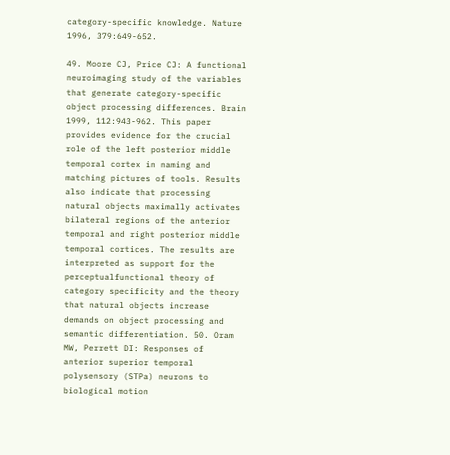category-specific knowledge. Nature 1996, 379:649-652.

49. Moore CJ, Price CJ: A functional neuroimaging study of the variables that generate category-specific object processing differences. Brain 1999, 112:943-962. This paper provides evidence for the crucial role of the left posterior middle temporal cortex in naming and matching pictures of tools. Results also indicate that processing natural objects maximally activates bilateral regions of the anterior temporal and right posterior middle temporal cortices. The results are interpreted as support for the perceptualfunctional theory of category specificity and the theory that natural objects increase demands on object processing and semantic differentiation. 50. Oram MW, Perrett DI: Responses of anterior superior temporal polysensory (STPa) neurons to biological motion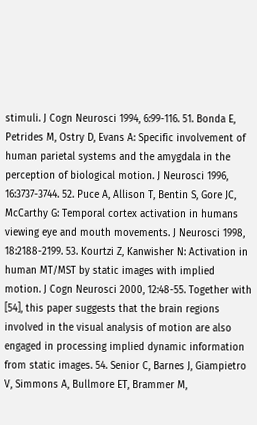stimuli. J Cogn Neurosci 1994, 6:99-116. 51. Bonda E, Petrides M, Ostry D, Evans A: Specific involvement of human parietal systems and the amygdala in the perception of biological motion. J Neurosci 1996, 16:3737-3744. 52. Puce A, Allison T, Bentin S, Gore JC, McCarthy G: Temporal cortex activation in humans viewing eye and mouth movements. J Neurosci 1998, 18:2188-2199. 53. Kourtzi Z, Kanwisher N: Activation in human MT/MST by static images with implied motion. J Cogn Neurosci 2000, 12:48-55. Together with [54], this paper suggests that the brain regions involved in the visual analysis of motion are also engaged in processing implied dynamic information from static images. 54. Senior C, Barnes J, Giampietro V, Simmons A, Bullmore ET, Brammer M,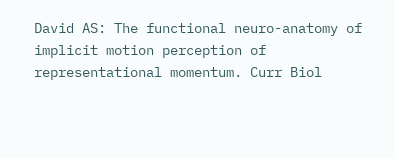David AS: The functional neuro-anatomy of implicit motion perception of representational momentum. Curr Biol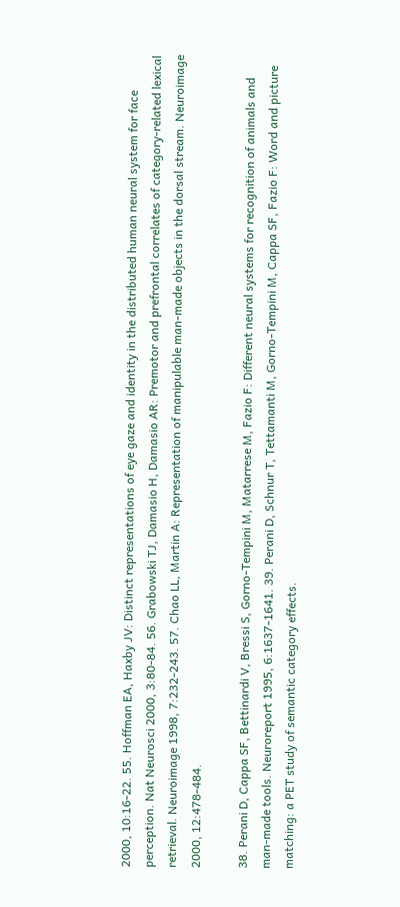2000, 10:16-22. 55. Hoffman EA, Haxby JV: Distinct representations of eye gaze and identity in the distributed human neural system for face perception. Nat Neurosci 2000, 3:80-84. 56. Grabowski TJ, Damasio H, Damasio AR: Premotor and prefrontal correlates of category-related lexical retrieval. Neuroimage 1998, 7:232-243. 57. Chao LL, Martin A: Representation of manipulable man-made objects in the dorsal stream. Neuroimage 2000, 12:478-484.

38. Perani D, Cappa SF, Bettinardi V, Bressi S, Gorno-Tempini M, Matarrese M, Fazio F: Different neural systems for recognition of animals and man-made tools. Neuroreport 1995, 6:1637-1641. 39. Perani D, Schnur T, Tettamanti M, Gorno-Tempini M, Cappa SF, Fazio F: Word and picture matching: a PET study of semantic category effects.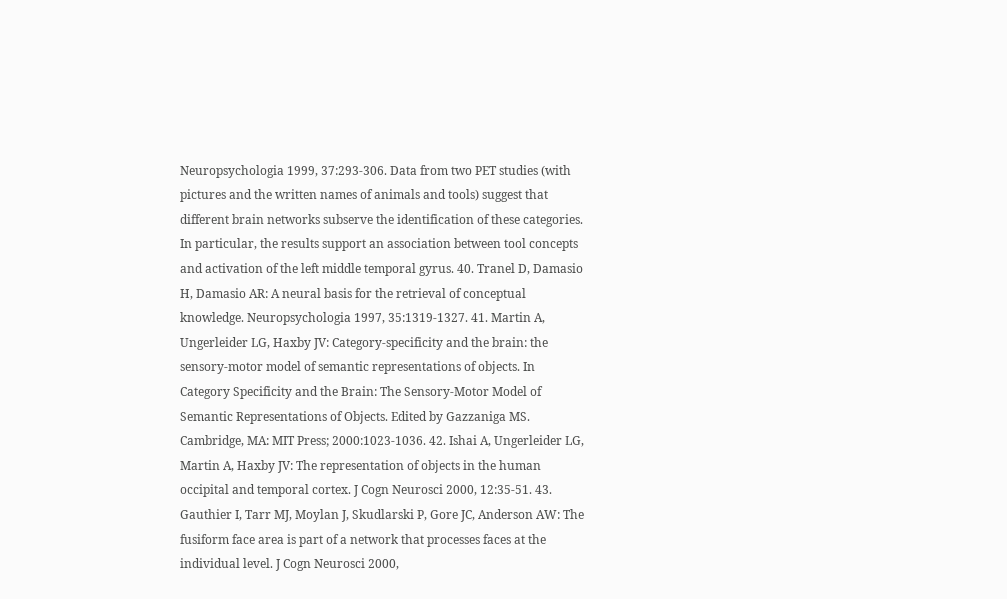Neuropsychologia 1999, 37:293-306. Data from two PET studies (with pictures and the written names of animals and tools) suggest that different brain networks subserve the identification of these categories. In particular, the results support an association between tool concepts and activation of the left middle temporal gyrus. 40. Tranel D, Damasio H, Damasio AR: A neural basis for the retrieval of conceptual knowledge. Neuropsychologia 1997, 35:1319-1327. 41. Martin A, Ungerleider LG, Haxby JV: Category-specificity and the brain: the sensory-motor model of semantic representations of objects. In Category Specificity and the Brain: The Sensory-Motor Model of Semantic Representations of Objects. Edited by Gazzaniga MS. Cambridge, MA: MIT Press; 2000:1023-1036. 42. Ishai A, Ungerleider LG, Martin A, Haxby JV: The representation of objects in the human occipital and temporal cortex. J Cogn Neurosci 2000, 12:35-51. 43. Gauthier I, Tarr MJ, Moylan J, Skudlarski P, Gore JC, Anderson AW: The fusiform face area is part of a network that processes faces at the individual level. J Cogn Neurosci 2000,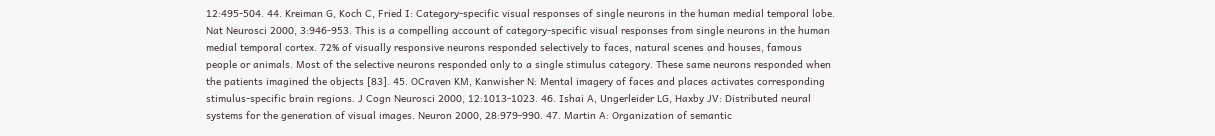12:495-504. 44. Kreiman G, Koch C, Fried I: Category-specific visual responses of single neurons in the human medial temporal lobe. Nat Neurosci 2000, 3:946-953. This is a compelling account of category-specific visual responses from single neurons in the human medial temporal cortex. 72% of visually responsive neurons responded selectively to faces, natural scenes and houses, famous people or animals. Most of the selective neurons responded only to a single stimulus category. These same neurons responded when the patients imagined the objects [83]. 45. OCraven KM, Kanwisher N: Mental imagery of faces and places activates corresponding stimulus-specific brain regions. J Cogn Neurosci 2000, 12:1013-1023. 46. Ishai A, Ungerleider LG, Haxby JV: Distributed neural systems for the generation of visual images. Neuron 2000, 28:979-990. 47. Martin A: Organization of semantic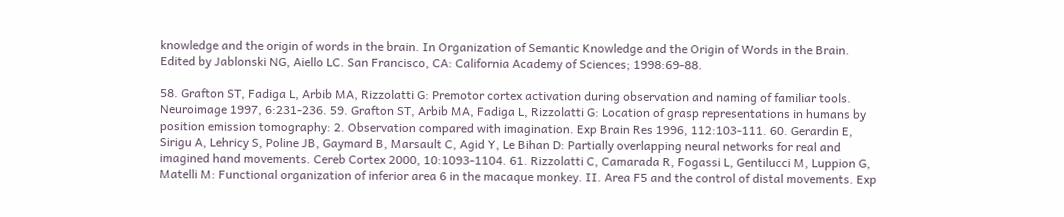knowledge and the origin of words in the brain. In Organization of Semantic Knowledge and the Origin of Words in the Brain. Edited by Jablonski NG, Aiello LC. San Francisco, CA: California Academy of Sciences; 1998:69-88.

58. Grafton ST, Fadiga L, Arbib MA, Rizzolatti G: Premotor cortex activation during observation and naming of familiar tools. Neuroimage 1997, 6:231-236. 59. Grafton ST, Arbib MA, Fadiga L, Rizzolatti G: Location of grasp representations in humans by position emission tomography: 2. Observation compared with imagination. Exp Brain Res 1996, 112:103-111. 60. Gerardin E, Sirigu A, Lehricy S, Poline JB, Gaymard B, Marsault C, Agid Y, Le Bihan D: Partially overlapping neural networks for real and imagined hand movements. Cereb Cortex 2000, 10:1093-1104. 61. Rizzolatti C, Camarada R, Fogassi L, Gentilucci M, Luppion G, Matelli M: Functional organization of inferior area 6 in the macaque monkey. II. Area F5 and the control of distal movements. Exp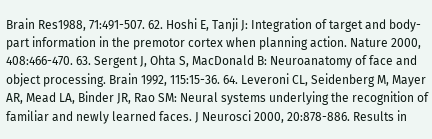Brain Res1988, 71:491-507. 62. Hoshi E, Tanji J: Integration of target and body-part information in the premotor cortex when planning action. Nature 2000, 408:466-470. 63. Sergent J, Ohta S, MacDonald B: Neuroanatomy of face and object processing. Brain 1992, 115:15-36. 64. Leveroni CL, Seidenberg M, Mayer AR, Mead LA, Binder JR, Rao SM: Neural systems underlying the recognition of familiar and newly learned faces. J Neurosci 2000, 20:878-886. Results in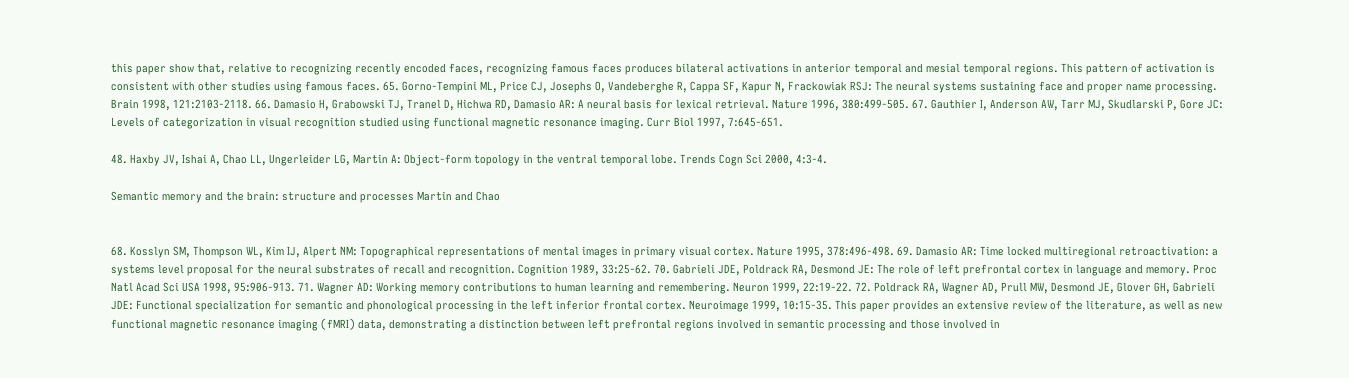this paper show that, relative to recognizing recently encoded faces, recognizing famous faces produces bilateral activations in anterior temporal and mesial temporal regions. This pattern of activation is consistent with other studies using famous faces. 65. Gorno-Tempini ML, Price CJ, Josephs O, Vandeberghe R, Cappa SF, Kapur N, Frackowiak RSJ: The neural systems sustaining face and proper name processing. Brain 1998, 121:2103-2118. 66. Damasio H, Grabowski TJ, Tranel D, Hichwa RD, Damasio AR: A neural basis for lexical retrieval. Nature 1996, 380:499-505. 67. Gauthier I, Anderson AW, Tarr MJ, Skudlarski P, Gore JC: Levels of categorization in visual recognition studied using functional magnetic resonance imaging. Curr Biol 1997, 7:645-651.

48. Haxby JV, Ishai A, Chao LL, Ungerleider LG, Martin A: Object-form topology in the ventral temporal lobe. Trends Cogn Sci 2000, 4:3-4.

Semantic memory and the brain: structure and processes Martin and Chao


68. Kosslyn SM, Thompson WL, Kim IJ, Alpert NM: Topographical representations of mental images in primary visual cortex. Nature 1995, 378:496-498. 69. Damasio AR: Time locked multiregional retroactivation: a systems level proposal for the neural substrates of recall and recognition. Cognition 1989, 33:25-62. 70. Gabrieli JDE, Poldrack RA, Desmond JE: The role of left prefrontal cortex in language and memory. Proc Natl Acad Sci USA 1998, 95:906-913. 71. Wagner AD: Working memory contributions to human learning and remembering. Neuron 1999, 22:19-22. 72. Poldrack RA, Wagner AD, Prull MW, Desmond JE, Glover GH, Gabrieli JDE: Functional specialization for semantic and phonological processing in the left inferior frontal cortex. Neuroimage 1999, 10:15-35. This paper provides an extensive review of the literature, as well as new functional magnetic resonance imaging (fMRI) data, demonstrating a distinction between left prefrontal regions involved in semantic processing and those involved in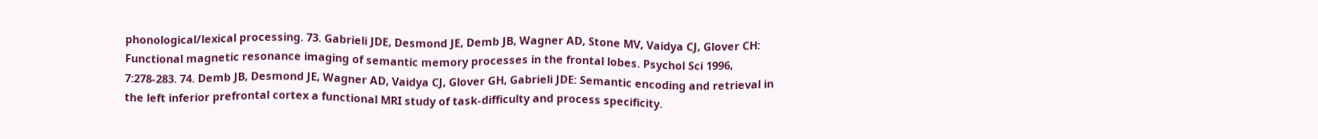phonological/lexical processing. 73. Gabrieli JDE, Desmond JE, Demb JB, Wagner AD, Stone MV, Vaidya CJ, Glover CH: Functional magnetic resonance imaging of semantic memory processes in the frontal lobes. Psychol Sci 1996, 7:278-283. 74. Demb JB, Desmond JE, Wagner AD, Vaidya CJ, Glover GH, Gabrieli JDE: Semantic encoding and retrieval in the left inferior prefrontal cortex a functional MRI study of task-difficulty and process specificity.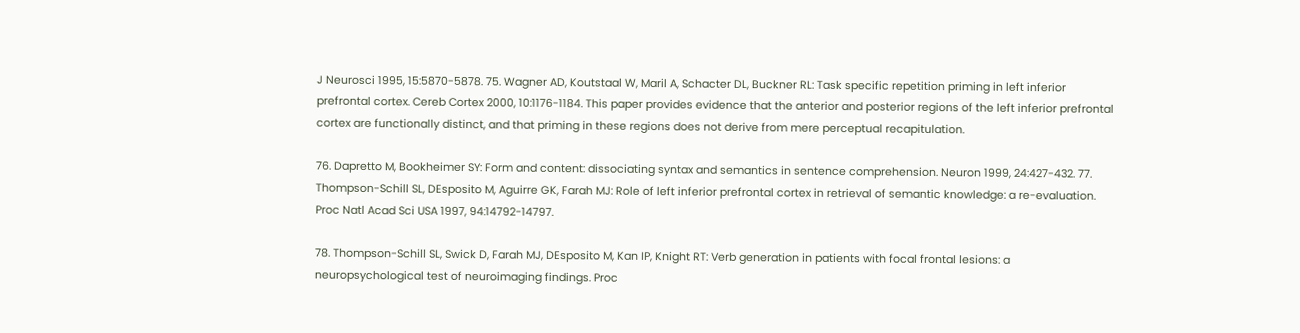J Neurosci 1995, 15:5870-5878. 75. Wagner AD, Koutstaal W, Maril A, Schacter DL, Buckner RL: Task specific repetition priming in left inferior prefrontal cortex. Cereb Cortex 2000, 10:1176-1184. This paper provides evidence that the anterior and posterior regions of the left inferior prefrontal cortex are functionally distinct, and that priming in these regions does not derive from mere perceptual recapitulation.

76. Dapretto M, Bookheimer SY: Form and content: dissociating syntax and semantics in sentence comprehension. Neuron 1999, 24:427-432. 77. Thompson-Schill SL, DEsposito M, Aguirre GK, Farah MJ: Role of left inferior prefrontal cortex in retrieval of semantic knowledge: a re-evaluation. Proc Natl Acad Sci USA 1997, 94:14792-14797.

78. Thompson-Schill SL, Swick D, Farah MJ, DEsposito M, Kan IP, Knight RT: Verb generation in patients with focal frontal lesions: a neuropsychological test of neuroimaging findings. Proc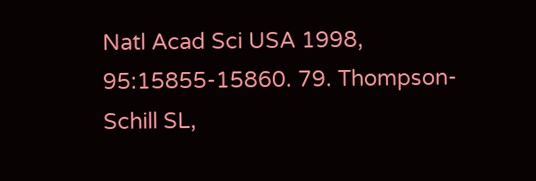Natl Acad Sci USA 1998, 95:15855-15860. 79. Thompson-Schill SL,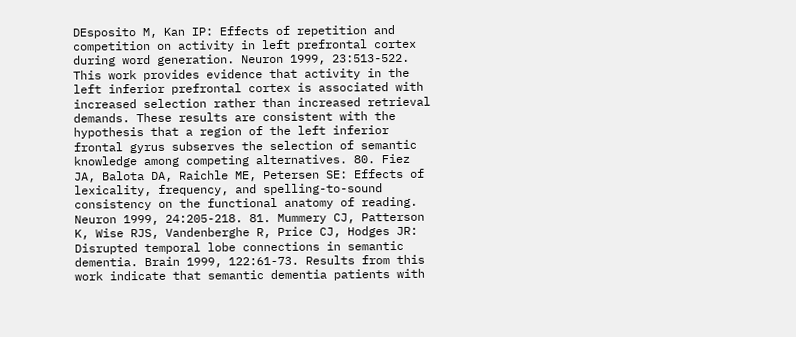DEsposito M, Kan IP: Effects of repetition and competition on activity in left prefrontal cortex during word generation. Neuron 1999, 23:513-522. This work provides evidence that activity in the left inferior prefrontal cortex is associated with increased selection rather than increased retrieval demands. These results are consistent with the hypothesis that a region of the left inferior frontal gyrus subserves the selection of semantic knowledge among competing alternatives. 80. Fiez JA, Balota DA, Raichle ME, Petersen SE: Effects of lexicality, frequency, and spelling-to-sound consistency on the functional anatomy of reading. Neuron 1999, 24:205-218. 81. Mummery CJ, Patterson K, Wise RJS, Vandenberghe R, Price CJ, Hodges JR: Disrupted temporal lobe connections in semantic dementia. Brain 1999, 122:61-73. Results from this work indicate that semantic dementia patients with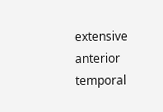extensive anterior temporal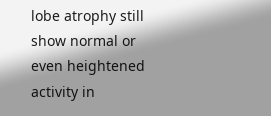lobe atrophy still show normal or even heightened activity in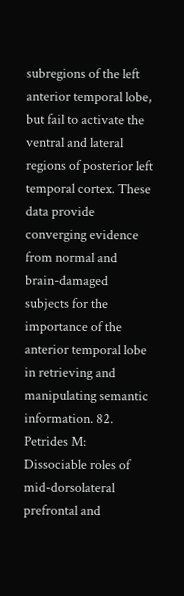subregions of the left anterior temporal lobe, but fail to activate the ventral and lateral regions of posterior left temporal cortex. These data provide converging evidence from normal and brain-damaged subjects for the importance of the anterior temporal lobe in retrieving and manipulating semantic information. 82. Petrides M: Dissociable roles of mid-dorsolateral prefrontal and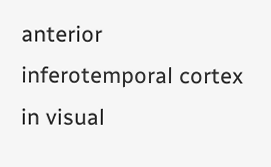anterior inferotemporal cortex in visual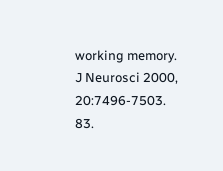working memory. J Neurosci 2000, 20:7496-7503. 83.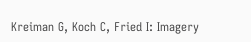Kreiman G, Koch C, Fried I: Imagery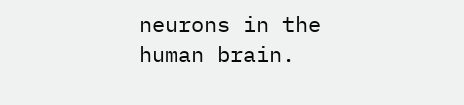neurons in the human brain.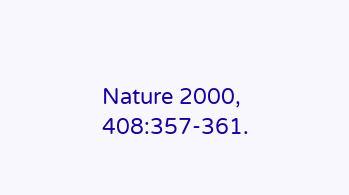Nature 2000, 408:357-361.